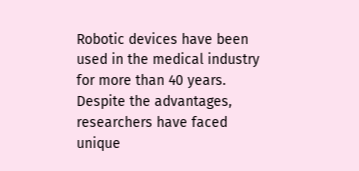Robotic devices have been used in the medical industry for more than 40 years. Despite the advantages, researchers have faced unique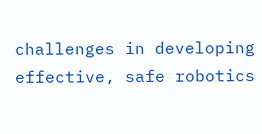challenges in developing effective, safe robotics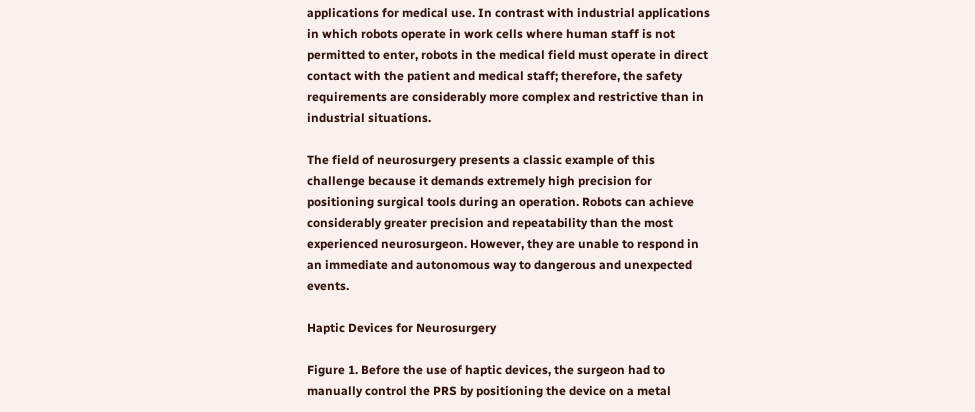applications for medical use. In contrast with industrial applications in which robots operate in work cells where human staff is not permitted to enter, robots in the medical field must operate in direct contact with the patient and medical staff; therefore, the safety requirements are considerably more complex and restrictive than in industrial situations.

The field of neurosurgery presents a classic example of this challenge because it demands extremely high precision for positioning surgical tools during an operation. Robots can achieve considerably greater precision and repeatability than the most experienced neurosurgeon. However, they are unable to respond in an immediate and autonomous way to dangerous and unexpected events.

Haptic Devices for Neurosurgery

Figure 1. Before the use of haptic devices, the surgeon had to manually control the PRS by positioning the device on a metal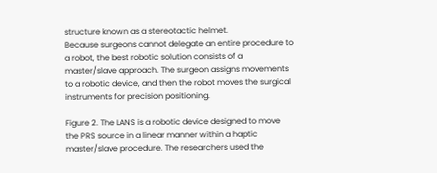structure known as a stereotactic helmet.
Because surgeons cannot delegate an entire procedure to a robot, the best robotic solution consists of a master/slave approach. The surgeon assigns movements to a robotic device, and then the robot moves the surgical instruments for precision positioning.

Figure 2. The LANS is a robotic device designed to move the PRS source in a linear manner within a haptic master/slave procedure. The researchers used the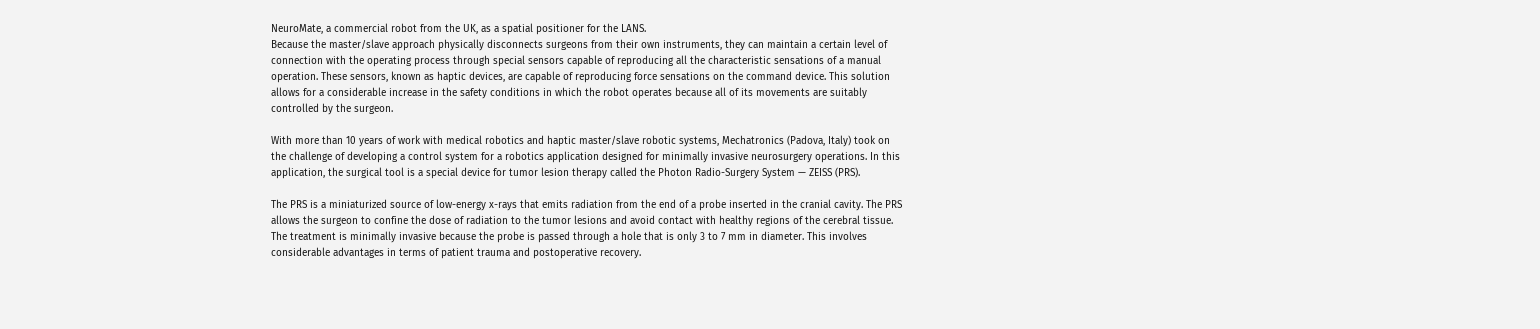NeuroMate, a commercial robot from the UK, as a spatial positioner for the LANS.
Because the master/slave approach physically disconnects surgeons from their own instruments, they can maintain a certain level of connection with the operating process through special sensors capable of reproducing all the characteristic sensations of a manual operation. These sensors, known as haptic devices, are capable of reproducing force sensations on the command device. This solution allows for a considerable increase in the safety conditions in which the robot operates because all of its movements are suitably controlled by the surgeon.

With more than 10 years of work with medical robotics and haptic master/slave robotic systems, Mechatronics (Padova, Italy) took on the challenge of developing a control system for a robotics application designed for minimally invasive neurosurgery operations. In this application, the surgical tool is a special device for tumor lesion therapy called the Photon Radio-Surgery System — ZEISS (PRS).

The PRS is a miniaturized source of low-energy x-rays that emits radiation from the end of a probe inserted in the cranial cavity. The PRS allows the surgeon to confine the dose of radiation to the tumor lesions and avoid contact with healthy regions of the cerebral tissue. The treatment is minimally invasive because the probe is passed through a hole that is only 3 to 7 mm in diameter. This involves considerable advantages in terms of patient trauma and postoperative recovery.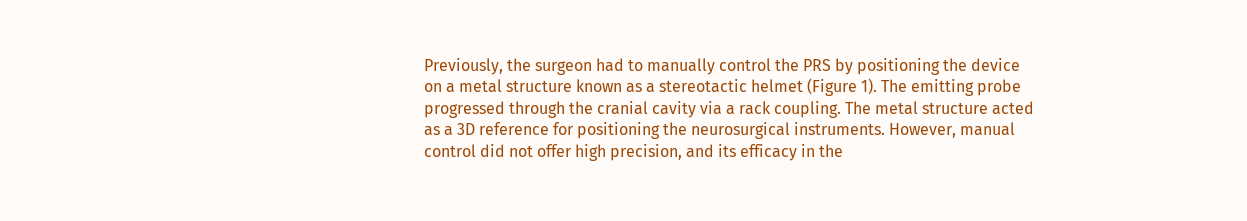Previously, the surgeon had to manually control the PRS by positioning the device on a metal structure known as a stereotactic helmet (Figure 1). The emitting probe progressed through the cranial cavity via a rack coupling. The metal structure acted as a 3D reference for positioning the neurosurgical instruments. However, manual control did not offer high precision, and its efficacy in the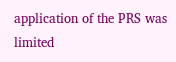application of the PRS was limited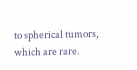to spherical tumors, which are rare.